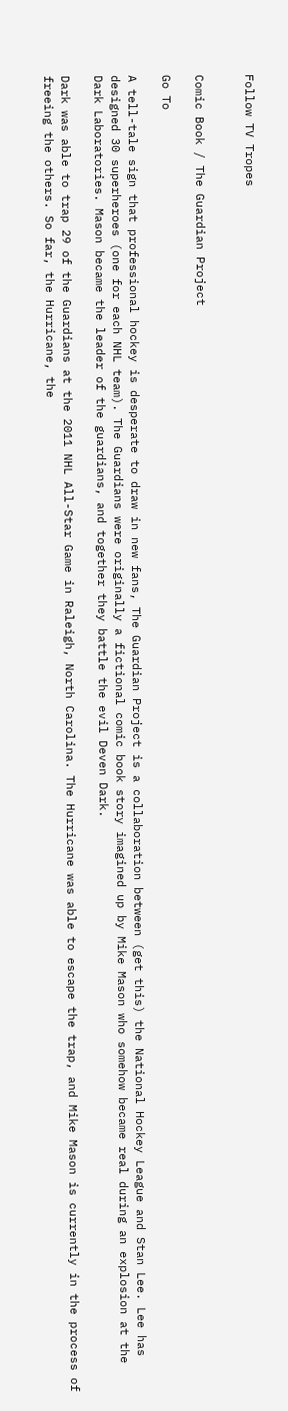Follow TV Tropes


Comic Book / The Guardian Project

Go To

A tell-tale sign that professional hockey is desperate to draw in new fans, The Guardian Project is a collaboration between (get this) the National Hockey League and Stan Lee. Lee has designed 30 superheroes (one for each NHL team). The Guardians were originally a fictional comic book story imagined up by Mike Mason who somehow became real during an explosion at the Dark Laboratories. Mason became the leader of the guardians, and together they battle the evil Deven Dark.

Dark was able to trap 29 of the Guardians at the 2011 NHL All-Star Game in Raleigh, North Carolina. The Hurricane was able to escape the trap, and Mike Mason is currently in the process of freeing the others. So far, the Hurricane, the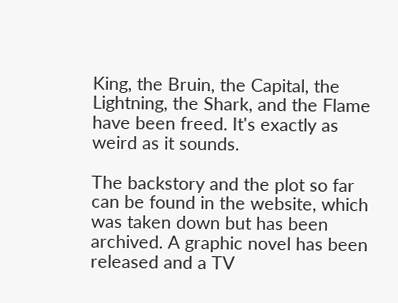King, the Bruin, the Capital, the Lightning, the Shark, and the Flame have been freed. It's exactly as weird as it sounds.

The backstory and the plot so far can be found in the website, which was taken down but has been archived. A graphic novel has been released and a TV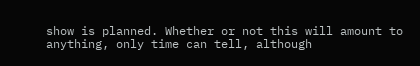show is planned. Whether or not this will amount to anything, only time can tell, although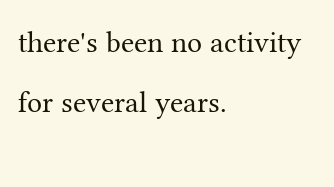there's been no activity for several years.